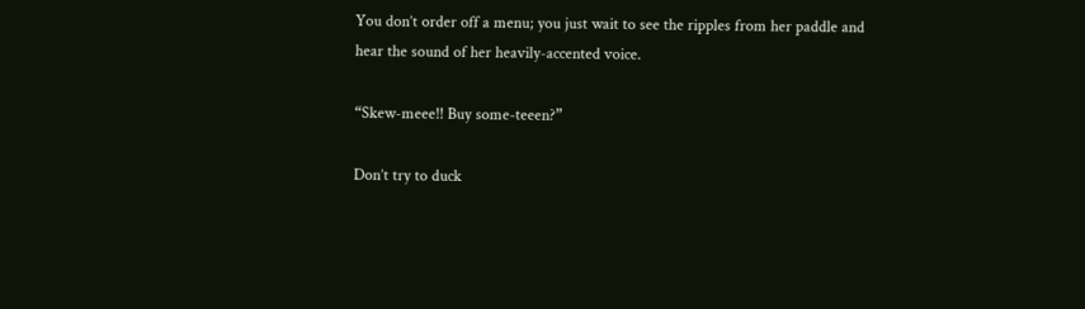You don’t order off a menu; you just wait to see the ripples from her paddle and hear the sound of her heavily-accented voice.

“Skew-meee!! Buy some-teeen?”

Don’t try to duck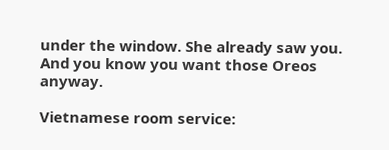under the window. She already saw you. And you know you want those Oreos anyway.

Vietnamese room service: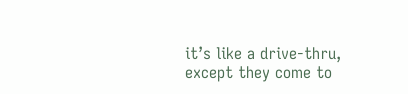it’s like a drive-thru, except they come to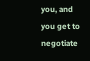you, and you get to negotiate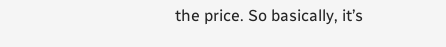the price. So basically, it’s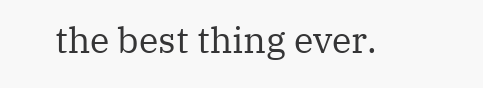the best thing ever.